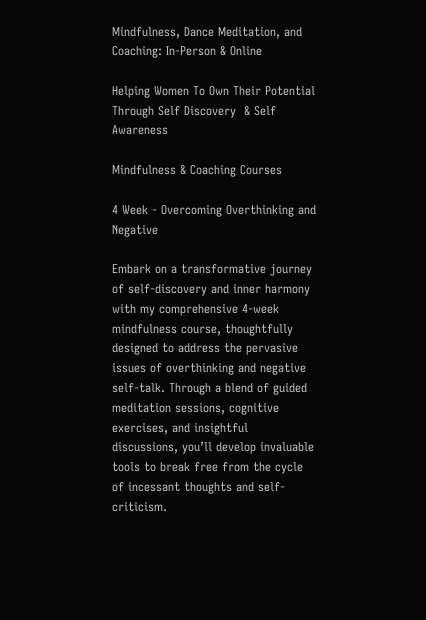Mindfulness, Dance Meditation, and Coaching: In-Person & Online

Helping Women To Own Their Potential Through Self Discovery  & Self Awareness

Mindfulness & Coaching Courses

4 Week - Overcoming Overthinking and Negative

Embark on a transformative journey of self-discovery and inner harmony with my comprehensive 4-week mindfulness course, thoughtfully designed to address the pervasive issues of overthinking and negative self-talk. Through a blend of guided meditation sessions, cognitive exercises, and insightful discussions, you’ll develop invaluable tools to break free from the cycle of incessant thoughts and self-criticism.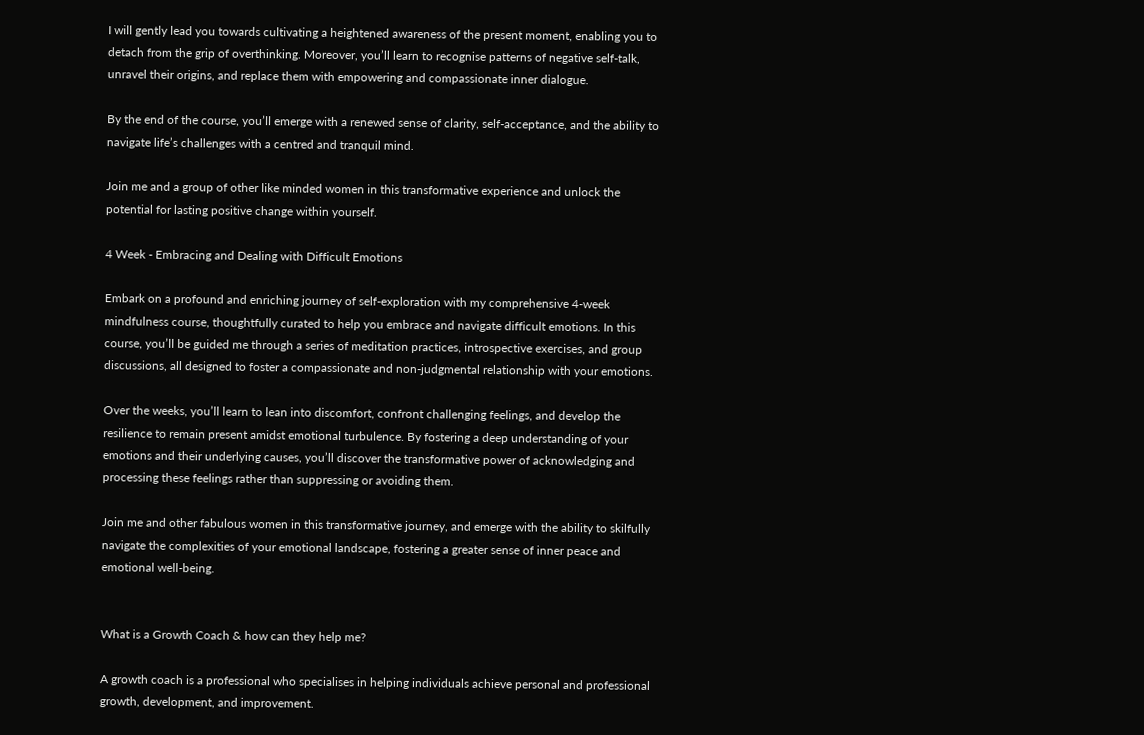I will gently lead you towards cultivating a heightened awareness of the present moment, enabling you to detach from the grip of overthinking. Moreover, you’ll learn to recognise patterns of negative self-talk, unravel their origins, and replace them with empowering and compassionate inner dialogue.

By the end of the course, you’ll emerge with a renewed sense of clarity, self-acceptance, and the ability to navigate life’s challenges with a centred and tranquil mind.

Join me and a group of other like minded women in this transformative experience and unlock the potential for lasting positive change within yourself.

4 Week - Embracing and Dealing with Difficult Emotions

Embark on a profound and enriching journey of self-exploration with my comprehensive 4-week mindfulness course, thoughtfully curated to help you embrace and navigate difficult emotions. In this course, you’ll be guided me through a series of meditation practices, introspective exercises, and group discussions, all designed to foster a compassionate and non-judgmental relationship with your emotions.

Over the weeks, you’ll learn to lean into discomfort, confront challenging feelings, and develop the resilience to remain present amidst emotional turbulence. By fostering a deep understanding of your emotions and their underlying causes, you’ll discover the transformative power of acknowledging and processing these feelings rather than suppressing or avoiding them.

Join me and other fabulous women in this transformative journey, and emerge with the ability to skilfully navigate the complexities of your emotional landscape, fostering a greater sense of inner peace and emotional well-being.


What is a Growth Coach & how can they help me?

A growth coach is a professional who specialises in helping individuals achieve personal and professional growth, development, and improvement.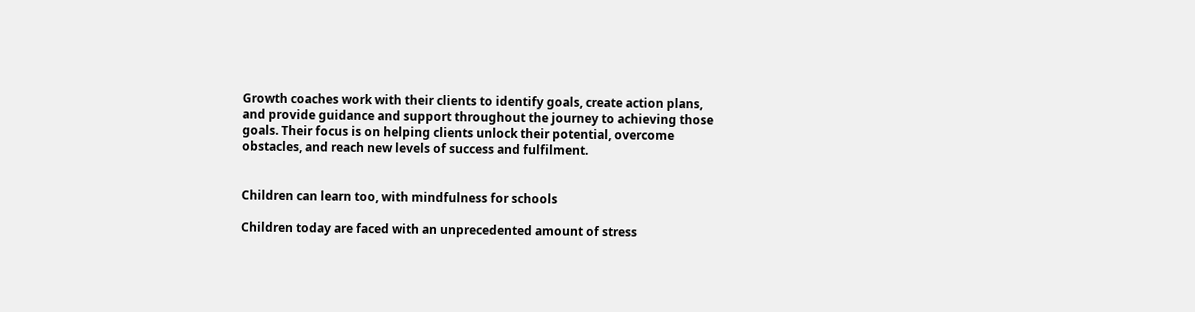Growth coaches work with their clients to identify goals, create action plans, and provide guidance and support throughout the journey to achieving those goals. Their focus is on helping clients unlock their potential, overcome obstacles, and reach new levels of success and fulfilment.


Children can learn too, with mindfulness for schools

Children today are faced with an unprecedented amount of stress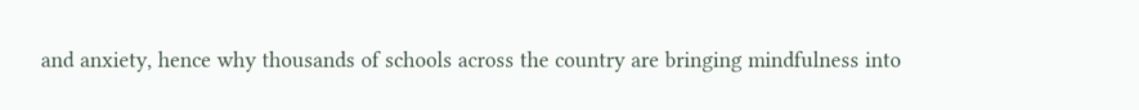and anxiety, hence why thousands of schools across the country are bringing mindfulness into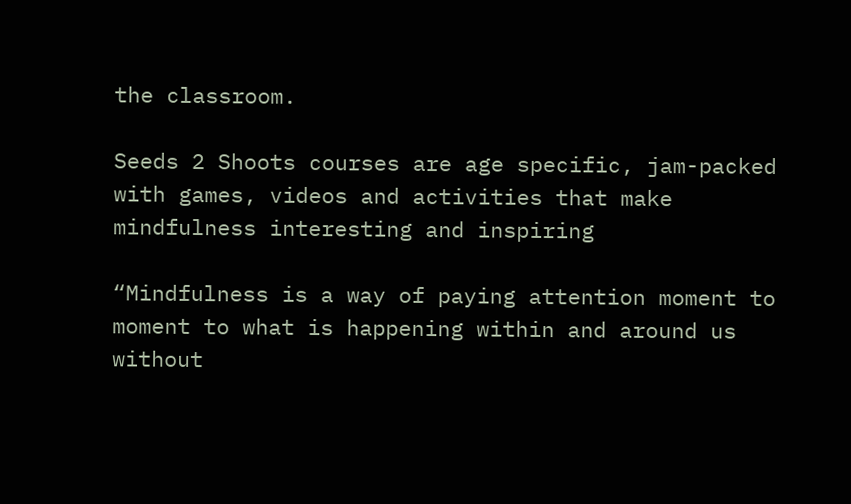the classroom.

Seeds 2 Shoots courses are age specific, jam-packed with games, videos and activities that make mindfulness interesting and inspiring

“Mindfulness is a way of paying attention moment to moment to what is happening within and around us without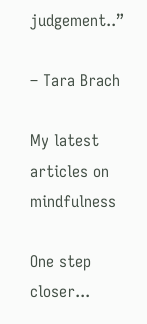judgement..”

– Tara Brach

My latest articles on mindfulness

One step closer...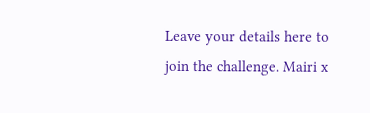Leave your details here to join the challenge. Mairi x